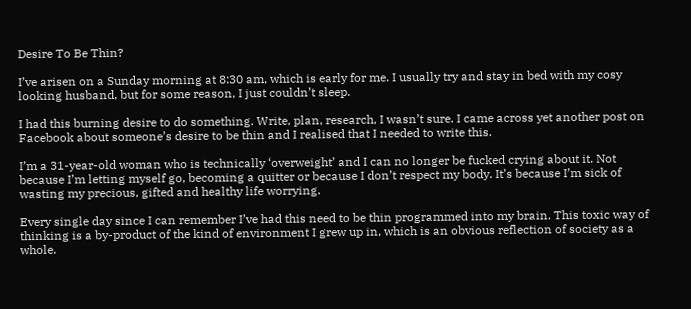Desire To Be Thin?

I’ve arisen on a Sunday morning at 8:30 am, which is early for me. I usually try and stay in bed with my cosy looking husband, but for some reason, I just couldn’t sleep.

I had this burning desire to do something. Write, plan, research, I wasn’t sure. I came across yet another post on Facebook about someone’s desire to be thin and I realised that I needed to write this.

I’m a 31-year-old woman who is technically ‘overweight’ and I can no longer be fucked crying about it. Not because I’m letting myself go, becoming a quitter or because I don’t respect my body. It’s because I’m sick of wasting my precious, gifted and healthy life worrying.

Every single day since I can remember I’ve had this need to be thin programmed into my brain. This toxic way of thinking is a by-product of the kind of environment I grew up in, which is an obvious reflection of society as a whole.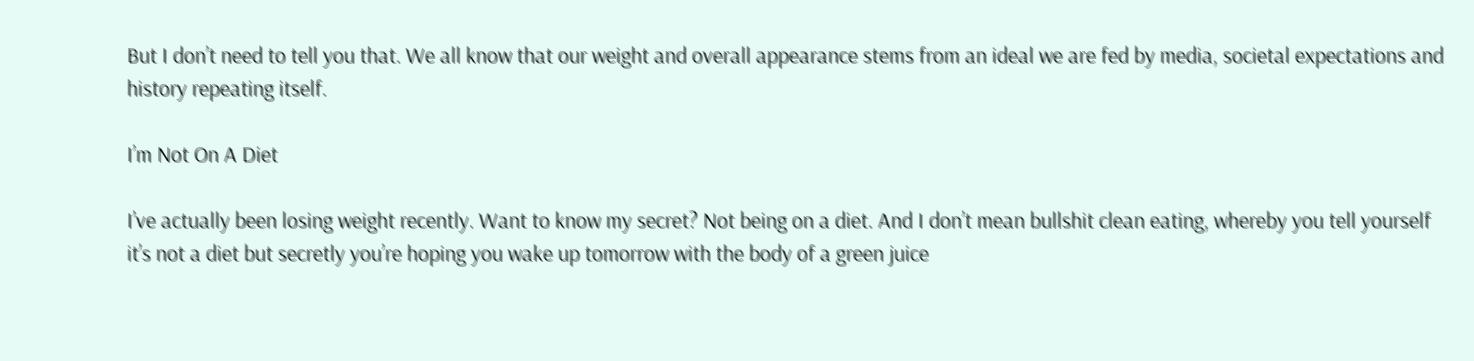But I don’t need to tell you that. We all know that our weight and overall appearance stems from an ideal we are fed by media, societal expectations and history repeating itself.

I’m Not On A Diet

I’ve actually been losing weight recently. Want to know my secret? Not being on a diet. And I don’t mean bullshit clean eating, whereby you tell yourself it’s not a diet but secretly you’re hoping you wake up tomorrow with the body of a green juice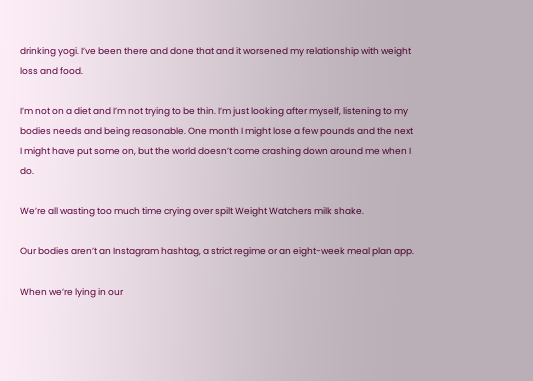drinking yogi. I’ve been there and done that and it worsened my relationship with weight loss and food.

I’m not on a diet and I’m not trying to be thin. I’m just looking after myself, listening to my bodies needs and being reasonable. One month I might lose a few pounds and the next I might have put some on, but the world doesn’t come crashing down around me when I do.

We’re all wasting too much time crying over spilt Weight Watchers milk shake.

Our bodies aren’t an Instagram hashtag, a strict regime or an eight-week meal plan app.

When we’re lying in our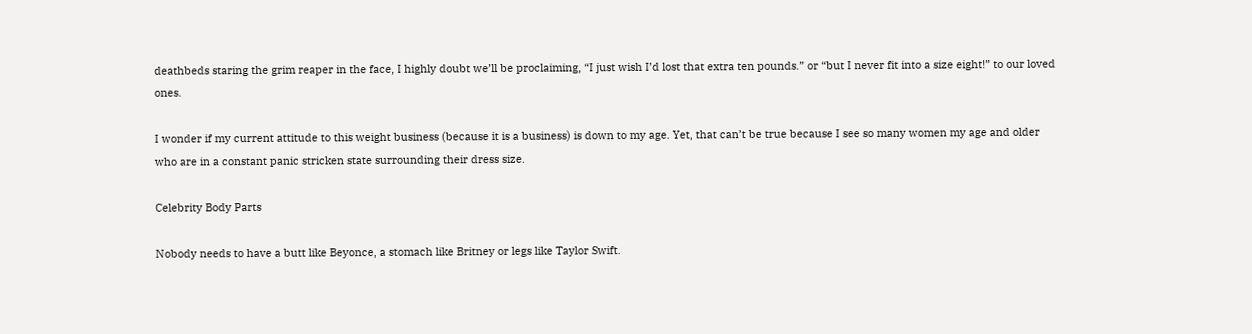deathbeds staring the grim reaper in the face, I highly doubt we’ll be proclaiming, “I just wish I’d lost that extra ten pounds.” or “but I never fit into a size eight!” to our loved ones.

I wonder if my current attitude to this weight business (because it is a business) is down to my age. Yet, that can’t be true because I see so many women my age and older who are in a constant panic stricken state surrounding their dress size.

Celebrity Body Parts

Nobody needs to have a butt like Beyonce, a stomach like Britney or legs like Taylor Swift.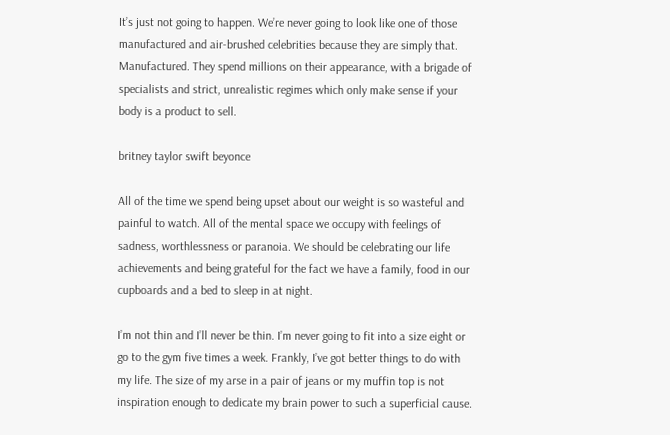It’s just not going to happen. We’re never going to look like one of those manufactured and air-brushed celebrities because they are simply that. Manufactured. They spend millions on their appearance, with a brigade of specialists and strict, unrealistic regimes which only make sense if your body is a product to sell.

britney taylor swift beyonce

All of the time we spend being upset about our weight is so wasteful and painful to watch. All of the mental space we occupy with feelings of sadness, worthlessness or paranoia. We should be celebrating our life achievements and being grateful for the fact we have a family, food in our cupboards and a bed to sleep in at night.

I’m not thin and I’ll never be thin. I’m never going to fit into a size eight or go to the gym five times a week. Frankly, I’ve got better things to do with my life. The size of my arse in a pair of jeans or my muffin top is not inspiration enough to dedicate my brain power to such a superficial cause.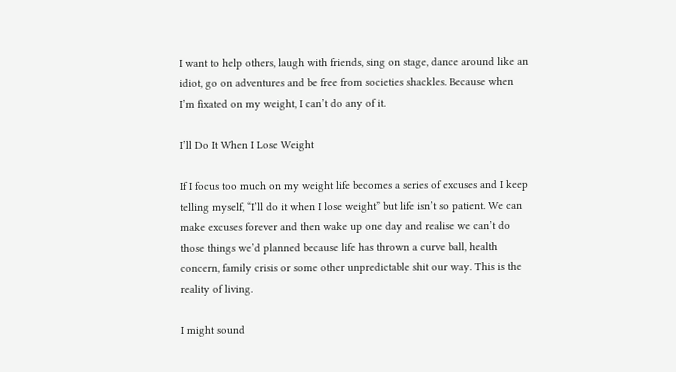I want to help others, laugh with friends, sing on stage, dance around like an idiot, go on adventures and be free from societies shackles. Because when I’m fixated on my weight, I can’t do any of it.

I’ll Do It When I Lose Weight

If I focus too much on my weight life becomes a series of excuses and I keep telling myself, “I’ll do it when I lose weight” but life isn’t so patient. We can make excuses forever and then wake up one day and realise we can’t do those things we’d planned because life has thrown a curve ball, health concern, family crisis or some other unpredictable shit our way. This is the reality of living.

I might sound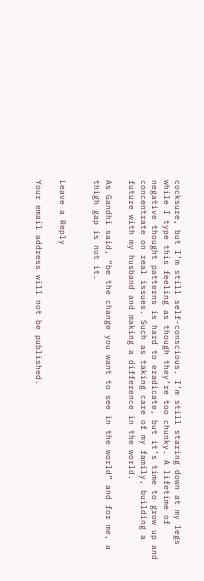cocksure, but I’m still self-conscious. I’m still staring down at my legs while I type this feeling as though they’re too chunky. A lifetime of negative thought patterns is hard to eradicate, but it’s time to grow up and concentrate on real issues. Such as taking care of my family, building a future with my husband and making a difference in the world.

As Gandhi said, “be the change you want to see in the world” and for me, a thigh gap is not it.


Leave a Reply

Your email address will not be published.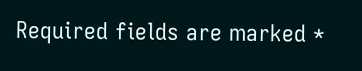Required fields are marked *